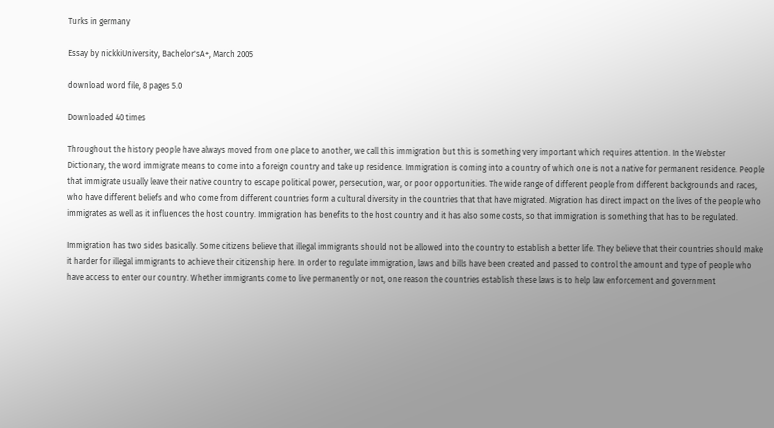Turks in germany

Essay by nickkiUniversity, Bachelor'sA+, March 2005

download word file, 8 pages 5.0

Downloaded 40 times

Throughout the history people have always moved from one place to another, we call this immigration but this is something very important which requires attention. In the Webster Dictionary, the word immigrate means to come into a foreign country and take up residence. Immigration is coming into a country of which one is not a native for permanent residence. People that immigrate usually leave their native country to escape political power, persecution, war, or poor opportunities. The wide range of different people from different backgrounds and races, who have different beliefs and who come from different countries form a cultural diversity in the countries that that have migrated. Migration has direct impact on the lives of the people who immigrates as well as it influences the host country. Immigration has benefits to the host country and it has also some costs, so that immigration is something that has to be regulated.

Immigration has two sides basically. Some citizens believe that illegal immigrants should not be allowed into the country to establish a better life. They believe that their countries should make it harder for illegal immigrants to achieve their citizenship here. In order to regulate immigration, laws and bills have been created and passed to control the amount and type of people who have access to enter our country. Whether immigrants come to live permanently or not, one reason the countries establish these laws is to help law enforcement and government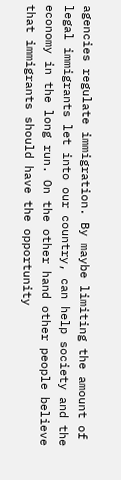agencies regulate immigration. By maybe limiting the amount of legal immigrants let into our country, can help society and the economy in the long run. On the other hand other people believe that immigrants should have the opportunity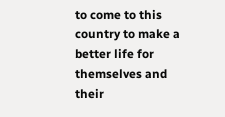to come to this country to make a better life for themselves and their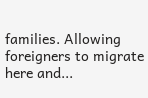families. Allowing foreigners to migrate here and...